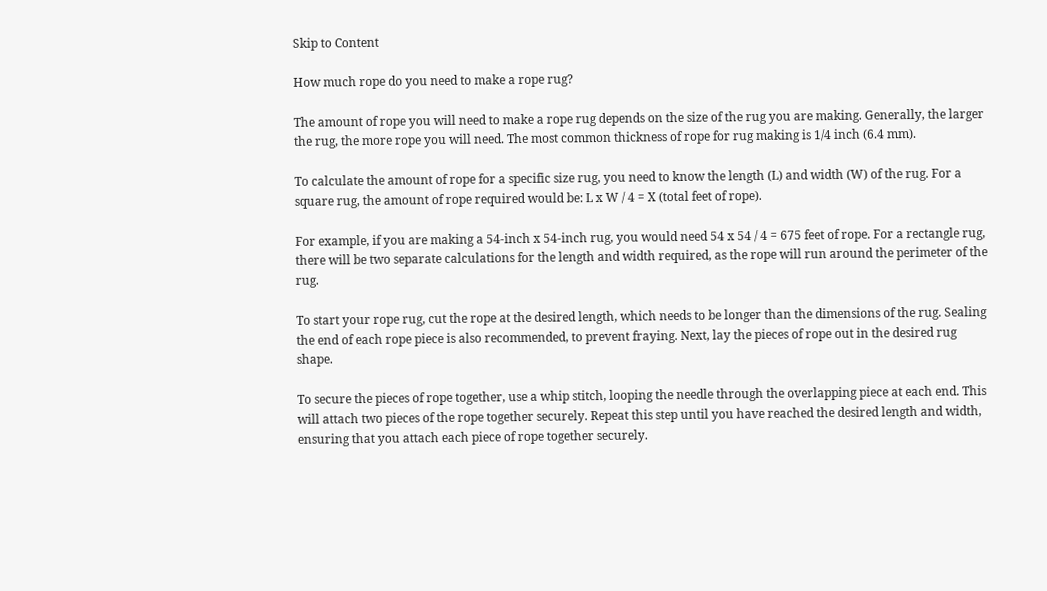Skip to Content

How much rope do you need to make a rope rug?

The amount of rope you will need to make a rope rug depends on the size of the rug you are making. Generally, the larger the rug, the more rope you will need. The most common thickness of rope for rug making is 1/4 inch (6.4 mm).

To calculate the amount of rope for a specific size rug, you need to know the length (L) and width (W) of the rug. For a square rug, the amount of rope required would be: L x W / 4 = X (total feet of rope).

For example, if you are making a 54-inch x 54-inch rug, you would need 54 x 54 / 4 = 675 feet of rope. For a rectangle rug, there will be two separate calculations for the length and width required, as the rope will run around the perimeter of the rug.

To start your rope rug, cut the rope at the desired length, which needs to be longer than the dimensions of the rug. Sealing the end of each rope piece is also recommended, to prevent fraying. Next, lay the pieces of rope out in the desired rug shape.

To secure the pieces of rope together, use a whip stitch, looping the needle through the overlapping piece at each end. This will attach two pieces of the rope together securely. Repeat this step until you have reached the desired length and width, ensuring that you attach each piece of rope together securely.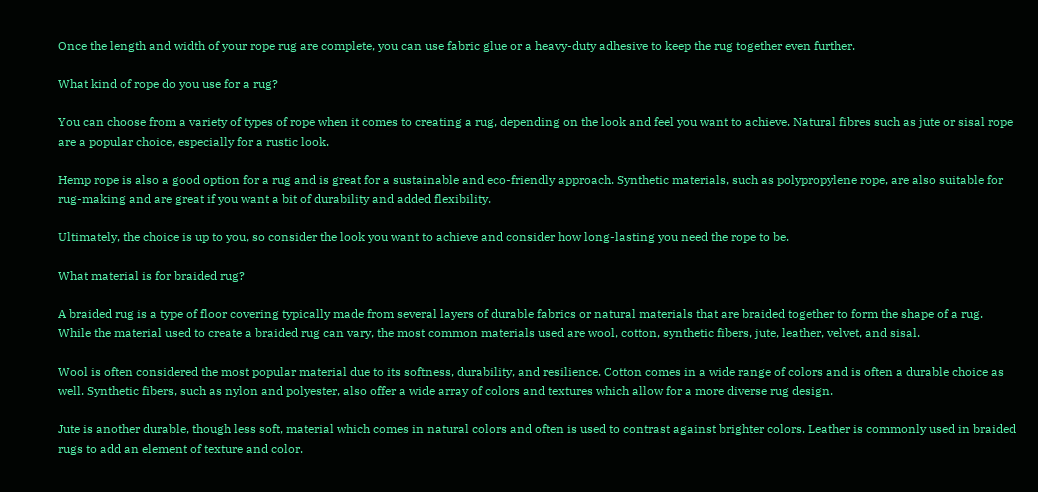Once the length and width of your rope rug are complete, you can use fabric glue or a heavy-duty adhesive to keep the rug together even further.

What kind of rope do you use for a rug?

You can choose from a variety of types of rope when it comes to creating a rug, depending on the look and feel you want to achieve. Natural fibres such as jute or sisal rope are a popular choice, especially for a rustic look.

Hemp rope is also a good option for a rug and is great for a sustainable and eco-friendly approach. Synthetic materials, such as polypropylene rope, are also suitable for rug-making and are great if you want a bit of durability and added flexibility.

Ultimately, the choice is up to you, so consider the look you want to achieve and consider how long-lasting you need the rope to be.

What material is for braided rug?

A braided rug is a type of floor covering typically made from several layers of durable fabrics or natural materials that are braided together to form the shape of a rug. While the material used to create a braided rug can vary, the most common materials used are wool, cotton, synthetic fibers, jute, leather, velvet, and sisal.

Wool is often considered the most popular material due to its softness, durability, and resilience. Cotton comes in a wide range of colors and is often a durable choice as well. Synthetic fibers, such as nylon and polyester, also offer a wide array of colors and textures which allow for a more diverse rug design.

Jute is another durable, though less soft, material which comes in natural colors and often is used to contrast against brighter colors. Leather is commonly used in braided rugs to add an element of texture and color.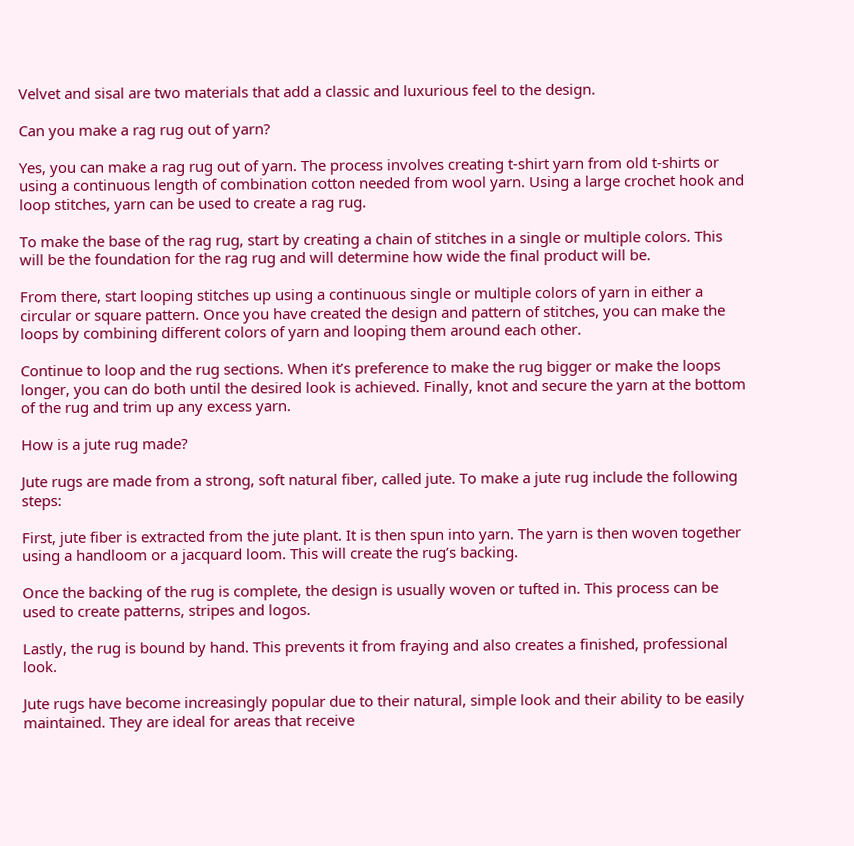Velvet and sisal are two materials that add a classic and luxurious feel to the design.

Can you make a rag rug out of yarn?

Yes, you can make a rag rug out of yarn. The process involves creating t-shirt yarn from old t-shirts or using a continuous length of combination cotton needed from wool yarn. Using a large crochet hook and loop stitches, yarn can be used to create a rag rug.

To make the base of the rag rug, start by creating a chain of stitches in a single or multiple colors. This will be the foundation for the rag rug and will determine how wide the final product will be.

From there, start looping stitches up using a continuous single or multiple colors of yarn in either a circular or square pattern. Once you have created the design and pattern of stitches, you can make the loops by combining different colors of yarn and looping them around each other.

Continue to loop and the rug sections. When it’s preference to make the rug bigger or make the loops longer, you can do both until the desired look is achieved. Finally, knot and secure the yarn at the bottom of the rug and trim up any excess yarn.

How is a jute rug made?

Jute rugs are made from a strong, soft natural fiber, called jute. To make a jute rug include the following steps:

First, jute fiber is extracted from the jute plant. It is then spun into yarn. The yarn is then woven together using a handloom or a jacquard loom. This will create the rug’s backing.

Once the backing of the rug is complete, the design is usually woven or tufted in. This process can be used to create patterns, stripes and logos.

Lastly, the rug is bound by hand. This prevents it from fraying and also creates a finished, professional look.

Jute rugs have become increasingly popular due to their natural, simple look and their ability to be easily maintained. They are ideal for areas that receive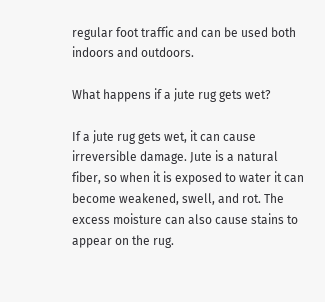regular foot traffic and can be used both indoors and outdoors.

What happens if a jute rug gets wet?

If a jute rug gets wet, it can cause irreversible damage. Jute is a natural fiber, so when it is exposed to water it can become weakened, swell, and rot. The excess moisture can also cause stains to appear on the rug.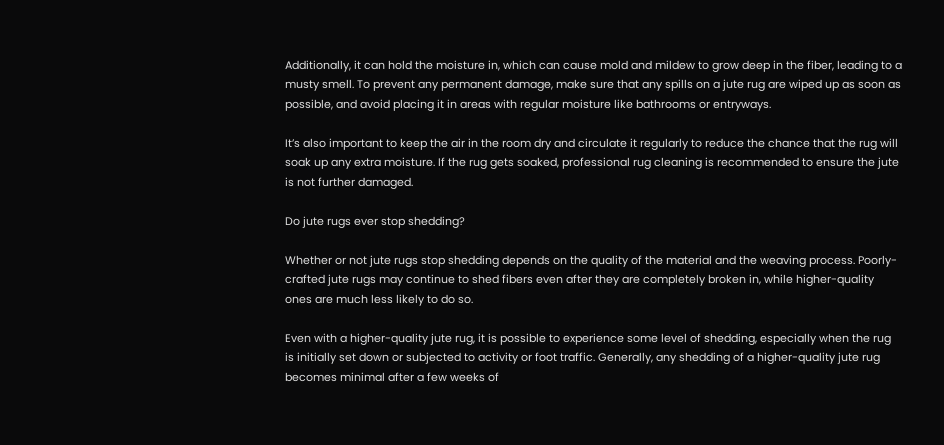Additionally, it can hold the moisture in, which can cause mold and mildew to grow deep in the fiber, leading to a musty smell. To prevent any permanent damage, make sure that any spills on a jute rug are wiped up as soon as possible, and avoid placing it in areas with regular moisture like bathrooms or entryways.

It’s also important to keep the air in the room dry and circulate it regularly to reduce the chance that the rug will soak up any extra moisture. If the rug gets soaked, professional rug cleaning is recommended to ensure the jute is not further damaged.

Do jute rugs ever stop shedding?

Whether or not jute rugs stop shedding depends on the quality of the material and the weaving process. Poorly-crafted jute rugs may continue to shed fibers even after they are completely broken in, while higher-quality ones are much less likely to do so.

Even with a higher-quality jute rug, it is possible to experience some level of shedding, especially when the rug is initially set down or subjected to activity or foot traffic. Generally, any shedding of a higher-quality jute rug becomes minimal after a few weeks of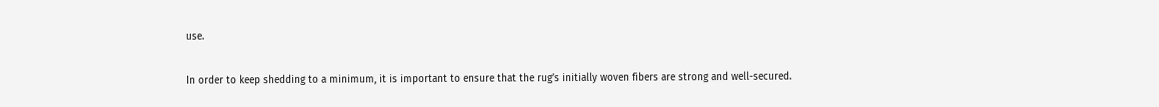use.

In order to keep shedding to a minimum, it is important to ensure that the rug’s initially woven fibers are strong and well-secured.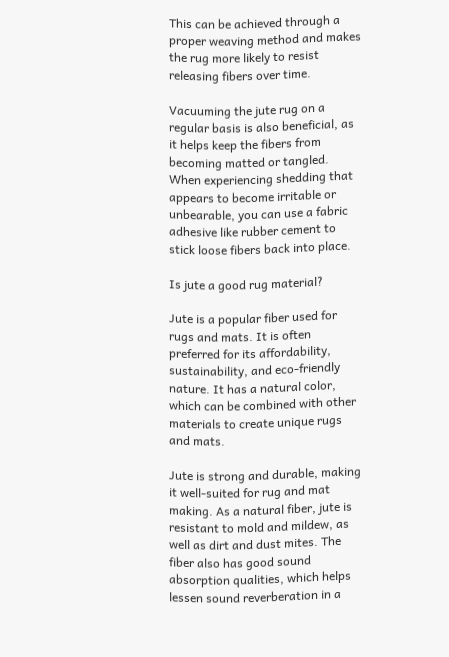This can be achieved through a proper weaving method and makes the rug more likely to resist releasing fibers over time.

Vacuuming the jute rug on a regular basis is also beneficial, as it helps keep the fibers from becoming matted or tangled. When experiencing shedding that appears to become irritable or unbearable, you can use a fabric adhesive like rubber cement to stick loose fibers back into place.

Is jute a good rug material?

Jute is a popular fiber used for rugs and mats. It is often preferred for its affordability, sustainability, and eco-friendly nature. It has a natural color, which can be combined with other materials to create unique rugs and mats.

Jute is strong and durable, making it well-suited for rug and mat making. As a natural fiber, jute is resistant to mold and mildew, as well as dirt and dust mites. The fiber also has good sound absorption qualities, which helps lessen sound reverberation in a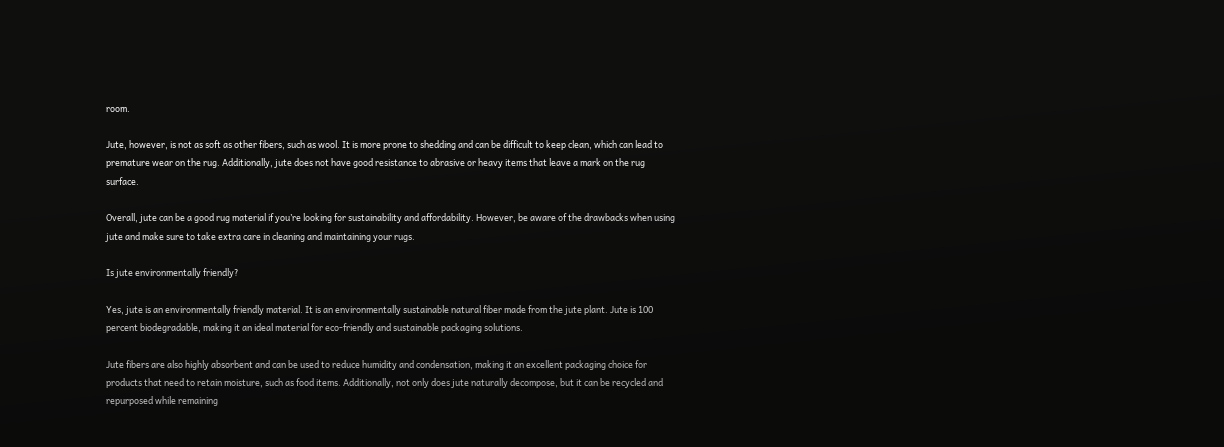room.

Jute, however, is not as soft as other fibers, such as wool. It is more prone to shedding and can be difficult to keep clean, which can lead to premature wear on the rug. Additionally, jute does not have good resistance to abrasive or heavy items that leave a mark on the rug surface.

Overall, jute can be a good rug material if you’re looking for sustainability and affordability. However, be aware of the drawbacks when using jute and make sure to take extra care in cleaning and maintaining your rugs.

Is jute environmentally friendly?

Yes, jute is an environmentally friendly material. It is an environmentally sustainable natural fiber made from the jute plant. Jute is 100 percent biodegradable, making it an ideal material for eco-friendly and sustainable packaging solutions.

Jute fibers are also highly absorbent and can be used to reduce humidity and condensation, making it an excellent packaging choice for products that need to retain moisture, such as food items. Additionally, not only does jute naturally decompose, but it can be recycled and repurposed while remaining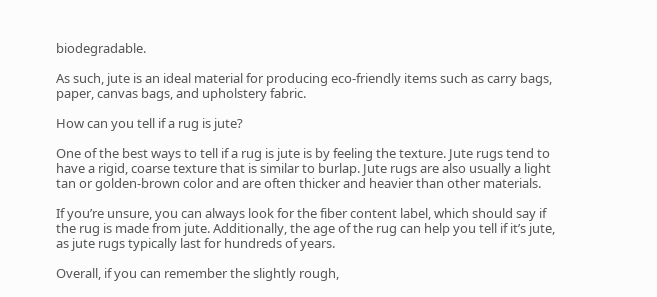biodegradable.

As such, jute is an ideal material for producing eco-friendly items such as carry bags, paper, canvas bags, and upholstery fabric.

How can you tell if a rug is jute?

One of the best ways to tell if a rug is jute is by feeling the texture. Jute rugs tend to have a rigid, coarse texture that is similar to burlap. Jute rugs are also usually a light tan or golden-brown color and are often thicker and heavier than other materials.

If you’re unsure, you can always look for the fiber content label, which should say if the rug is made from jute. Additionally, the age of the rug can help you tell if it’s jute, as jute rugs typically last for hundreds of years.

Overall, if you can remember the slightly rough,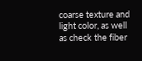coarse texture and light color, as well as check the fiber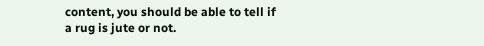content, you should be able to tell if a rug is jute or not.